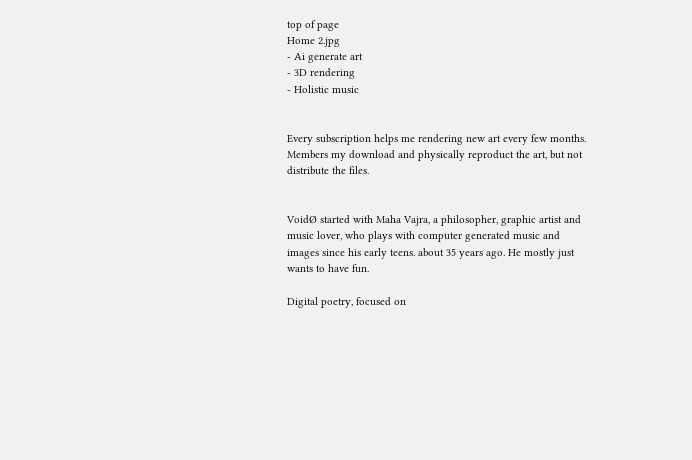top of page
Home 2.jpg
- Ai generate art
- 3D rendering
- Holistic music


Every subscription helps me rendering new art every few months. Members my download and physically reproduct the art, but not distribute the files.


VoidØ started with Maha Vajra, a philosopher, graphic artist and music lover, who plays with computer generated music and images since his early teens. about 35 years ago. He mostly just wants to have fun.

Digital poetry, focused on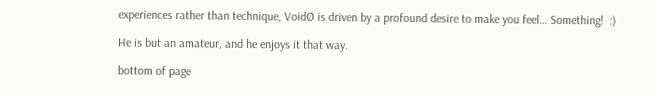experiences rather than technique, VoidØ is driven by a profound desire to make you feel… Something!  :)

He is but an amateur, and he enjoys it that way.

bottom of page